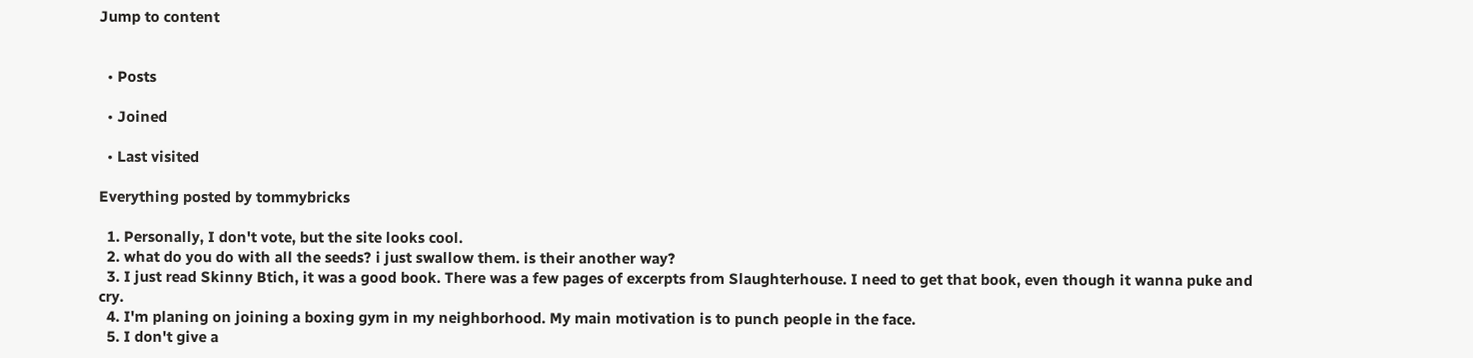Jump to content


  • Posts

  • Joined

  • Last visited

Everything posted by tommybricks

  1. Personally, I don't vote, but the site looks cool.
  2. what do you do with all the seeds? i just swallow them. is their another way?
  3. I just read Skinny Btich, it was a good book. There was a few pages of excerpts from Slaughterhouse. I need to get that book, even though it wanna puke and cry.
  4. I'm planing on joining a boxing gym in my neighborhood. My main motivation is to punch people in the face.
  5. I don't give a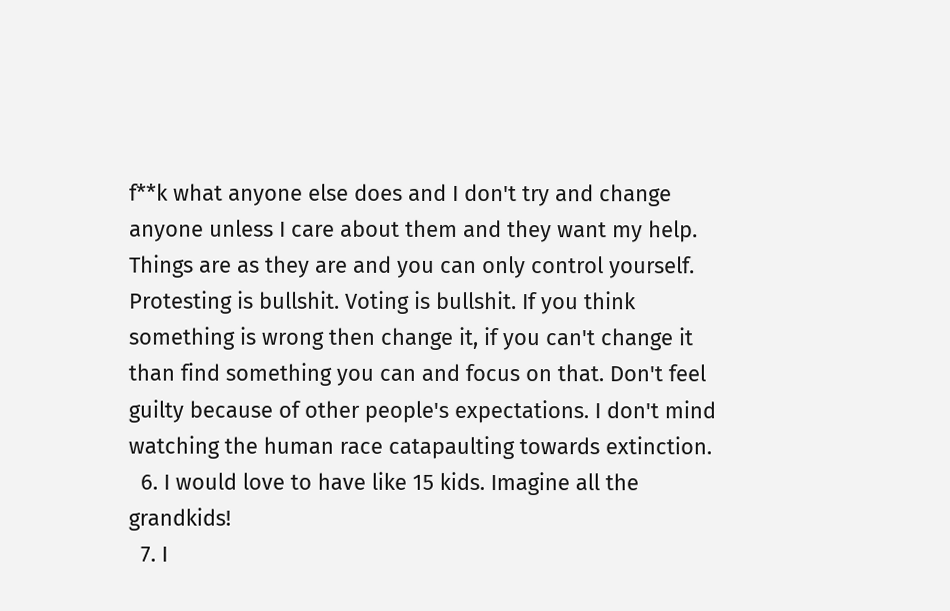f**k what anyone else does and I don't try and change anyone unless I care about them and they want my help. Things are as they are and you can only control yourself. Protesting is bullshit. Voting is bullshit. If you think something is wrong then change it, if you can't change it than find something you can and focus on that. Don't feel guilty because of other people's expectations. I don't mind watching the human race catapaulting towards extinction.
  6. I would love to have like 15 kids. Imagine all the grandkids!
  7. I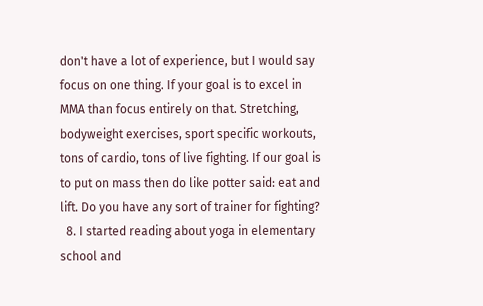don't have a lot of experience, but I would say focus on one thing. If your goal is to excel in MMA than focus entirely on that. Stretching, bodyweight exercises, sport specific workouts, tons of cardio, tons of live fighting. If our goal is to put on mass then do like potter said: eat and lift. Do you have any sort of trainer for fighting?
  8. I started reading about yoga in elementary school and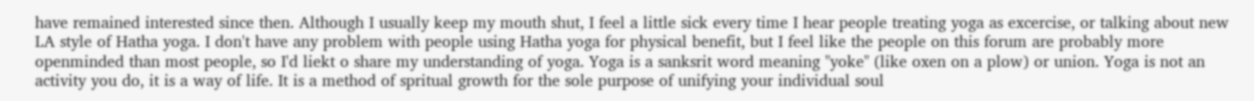have remained interested since then. Although I usually keep my mouth shut, I feel a little sick every time I hear people treating yoga as excercise, or talking about new LA style of Hatha yoga. I don't have any problem with people using Hatha yoga for physical benefit, but I feel like the people on this forum are probably more openminded than most people, so I'd liekt o share my understanding of yoga. Yoga is a sanksrit word meaning "yoke" (like oxen on a plow) or union. Yoga is not an activity you do, it is a way of life. It is a method of spritual growth for the sole purpose of unifying your individual soul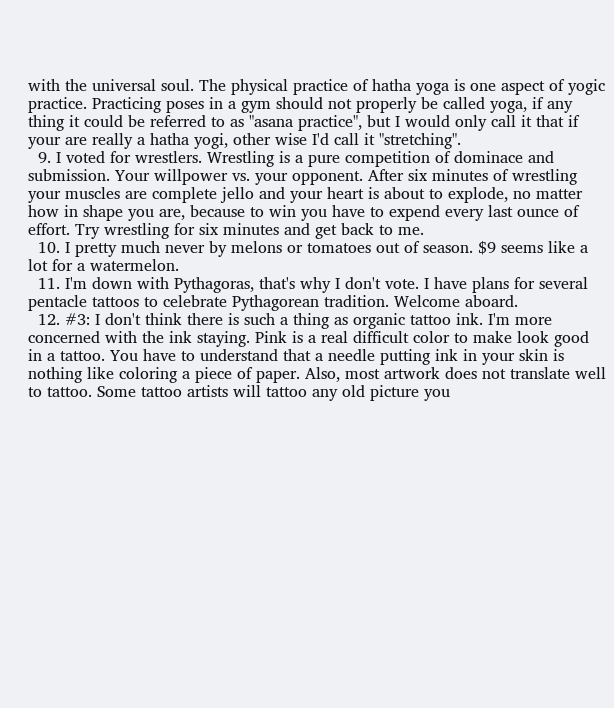with the universal soul. The physical practice of hatha yoga is one aspect of yogic practice. Practicing poses in a gym should not properly be called yoga, if any thing it could be referred to as "asana practice", but I would only call it that if your are really a hatha yogi, other wise I'd call it "stretching".
  9. I voted for wrestlers. Wrestling is a pure competition of dominace and submission. Your willpower vs. your opponent. After six minutes of wrestling your muscles are complete jello and your heart is about to explode, no matter how in shape you are, because to win you have to expend every last ounce of effort. Try wrestling for six minutes and get back to me.
  10. I pretty much never by melons or tomatoes out of season. $9 seems like a lot for a watermelon.
  11. I'm down with Pythagoras, that's why I don't vote. I have plans for several pentacle tattoos to celebrate Pythagorean tradition. Welcome aboard.
  12. #3: I don't think there is such a thing as organic tattoo ink. I'm more concerned with the ink staying. Pink is a real difficult color to make look good in a tattoo. You have to understand that a needle putting ink in your skin is nothing like coloring a piece of paper. Also, most artwork does not translate well to tattoo. Some tattoo artists will tattoo any old picture you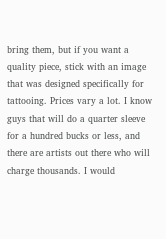bring them, but if you want a quality piece, stick with an image that was designed specifically for tattooing. Prices vary a lot. I know guys that will do a quarter sleeve for a hundred bucks or less, and there are artists out there who will charge thousands. I would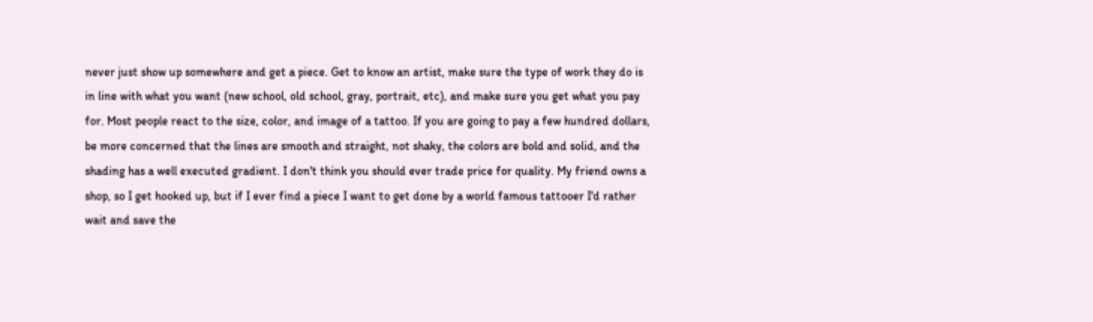never just show up somewhere and get a piece. Get to know an artist, make sure the type of work they do is in line with what you want (new school, old school, gray, portrait, etc), and make sure you get what you pay for. Most people react to the size, color, and image of a tattoo. If you are going to pay a few hundred dollars, be more concerned that the lines are smooth and straight, not shaky, the colors are bold and solid, and the shading has a well executed gradient. I don't think you should ever trade price for quality. My friend owns a shop, so I get hooked up, but if I ever find a piece I want to get done by a world famous tattooer I'd rather wait and save the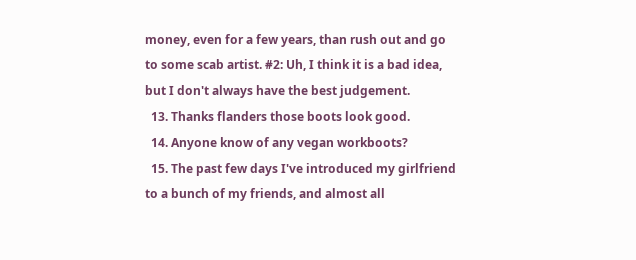money, even for a few years, than rush out and go to some scab artist. #2: Uh, I think it is a bad idea, but I don't always have the best judgement.
  13. Thanks flanders those boots look good.
  14. Anyone know of any vegan workboots?
  15. The past few days I've introduced my girlfriend to a bunch of my friends, and almost all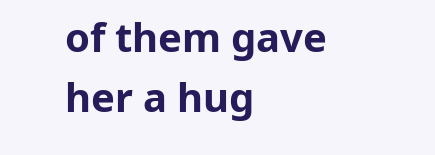of them gave her a hug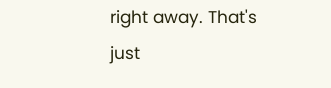right away. That's just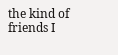the kind of friends I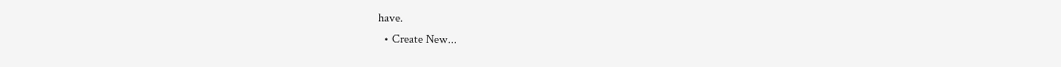have.
  • Create New...